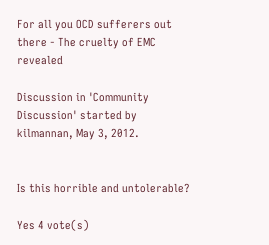For all you OCD sufferers out there - The cruelty of EMC revealed

Discussion in 'Community Discussion' started by kilmannan, May 3, 2012.


Is this horrible and untolerable?

Yes 4 vote(s)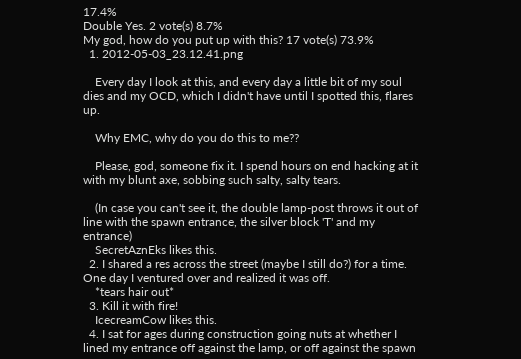17.4%
Double Yes. 2 vote(s) 8.7%
My god, how do you put up with this? 17 vote(s) 73.9%
  1. 2012-05-03_23.12.41.png

    Every day I look at this, and every day a little bit of my soul dies and my OCD, which I didn't have until I spotted this, flares up.

    Why EMC, why do you do this to me??

    Please, god, someone fix it. I spend hours on end hacking at it with my blunt axe, sobbing such salty, salty tears.

    (In case you can't see it, the double lamp-post throws it out of line with the spawn entrance, the silver block 'T' and my entrance)
    SecretAznEks likes this.
  2. I shared a res across the street (maybe I still do?) for a time. One day I ventured over and realized it was off.
    *tears hair out*
  3. Kill it with fire!
    IcecreamCow likes this.
  4. I sat for ages during construction going nuts at whether I lined my entrance off against the lamp, or off against the spawn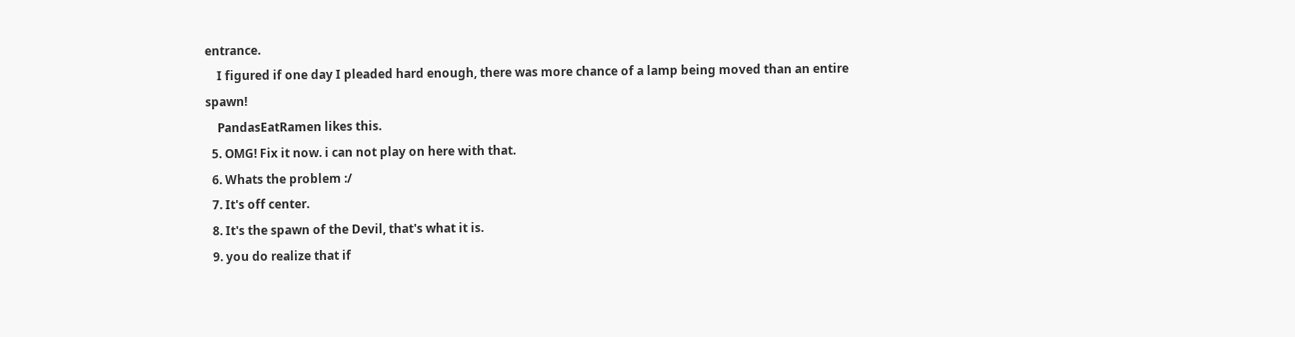entrance.
    I figured if one day I pleaded hard enough, there was more chance of a lamp being moved than an entire spawn!
    PandasEatRamen likes this.
  5. OMG! Fix it now. i can not play on here with that.
  6. Whats the problem :/
  7. It's off center.
  8. It's the spawn of the Devil, that's what it is.
  9. you do realize that if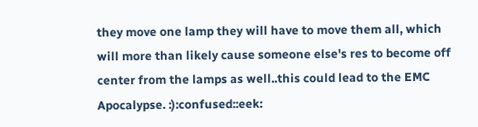they move one lamp they will have to move them all, which will more than likely cause someone else's res to become off center from the lamps as well..this could lead to the EMC Apocalypse. :):confused::eek: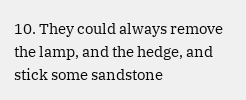10. They could always remove the lamp, and the hedge, and stick some sandstone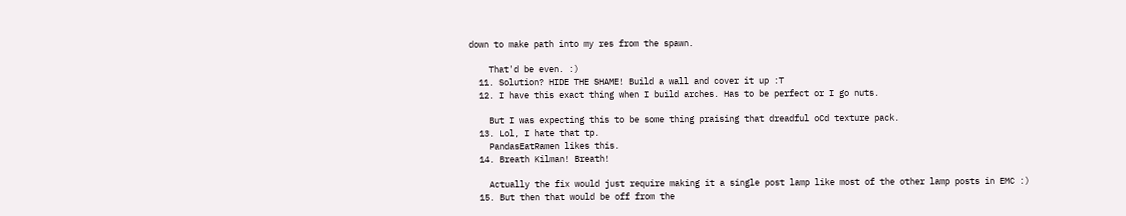down to make path into my res from the spawn.

    That'd be even. :)
  11. Solution? HIDE THE SHAME! Build a wall and cover it up :T
  12. I have this exact thing when I build arches. Has to be perfect or I go nuts.

    But I was expecting this to be some thing praising that dreadful oCd texture pack.
  13. Lol, I hate that tp.
    PandasEatRamen likes this.
  14. Breath Kilman! Breath!

    Actually the fix would just require making it a single post lamp like most of the other lamp posts in EMC :)
  15. But then that would be off from the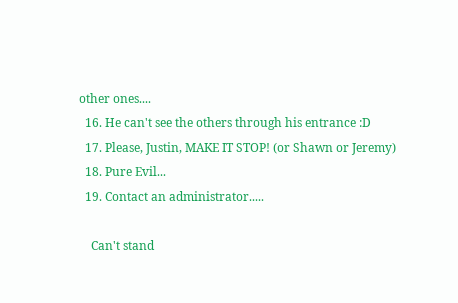other ones....
  16. He can't see the others through his entrance :D
  17. Please, Justin, MAKE IT STOP! (or Shawn or Jeremy)
  18. Pure Evil...
  19. Contact an administrator.....

    Can't stand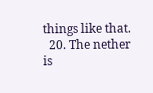things like that.
  20. The nether is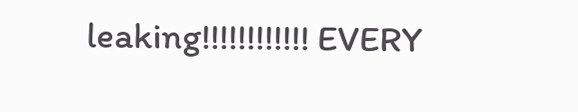leaking!!!!!!!!!!!! EVERY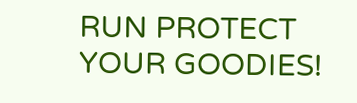RUN PROTECT YOUR GOODIES!